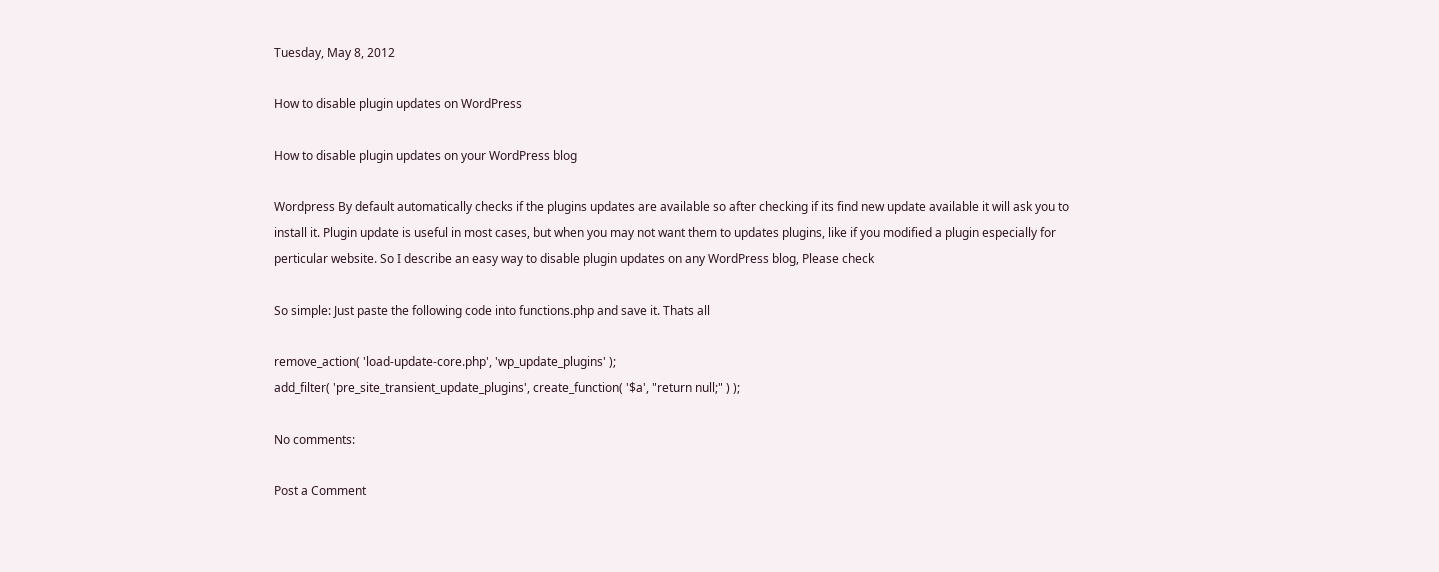Tuesday, May 8, 2012

How to disable plugin updates on WordPress

How to disable plugin updates on your WordPress blog

Wordpress By default automatically checks if the plugins updates are available so after checking if its find new update available it will ask you to install it. Plugin update is useful in most cases, but when you may not want them to updates plugins, like if you modified a plugin especially for perticular website. So I describe an easy way to disable plugin updates on any WordPress blog, Please check

So simple: Just paste the following code into functions.php and save it. Thats all

remove_action( 'load-update-core.php', 'wp_update_plugins' );
add_filter( 'pre_site_transient_update_plugins', create_function( '$a', "return null;" ) );

No comments:

Post a Comment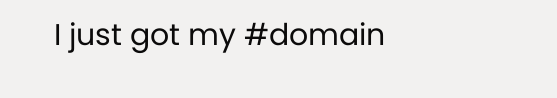I just got my #domain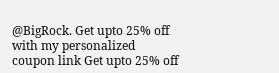@BigRock. Get upto 25% off with my personalized coupon link Get upto 25% off